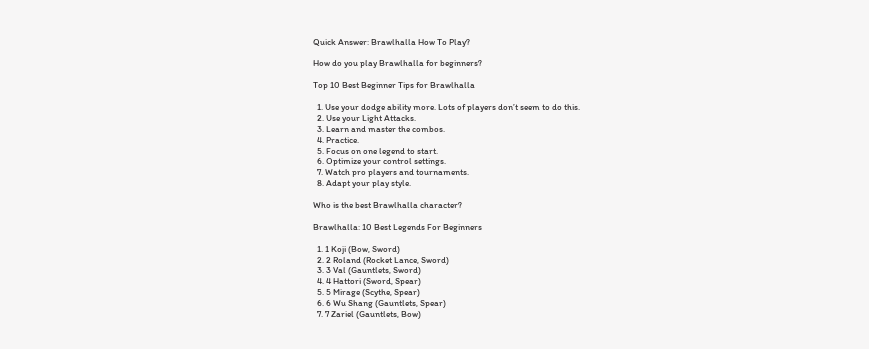Quick Answer: Brawlhalla How To Play?

How do you play Brawlhalla for beginners?

Top 10 Best Beginner Tips for Brawlhalla

  1. Use your dodge ability more. Lots of players don’t seem to do this.
  2. Use your Light Attacks.
  3. Learn and master the combos.
  4. Practice.
  5. Focus on one legend to start.
  6. Optimize your control settings.
  7. Watch pro players and tournaments.
  8. Adapt your play style.

Who is the best Brawlhalla character?

Brawlhalla: 10 Best Legends For Beginners

  1. 1 Koji (Bow, Sword)
  2. 2 Roland (Rocket Lance, Sword)
  3. 3 Val (Gauntlets, Sword)
  4. 4 Hattori (Sword, Spear)
  5. 5 Mirage (Scythe, Spear)
  6. 6 Wu Shang (Gauntlets, Spear)
  7. 7 Zariel (Gauntlets, Bow)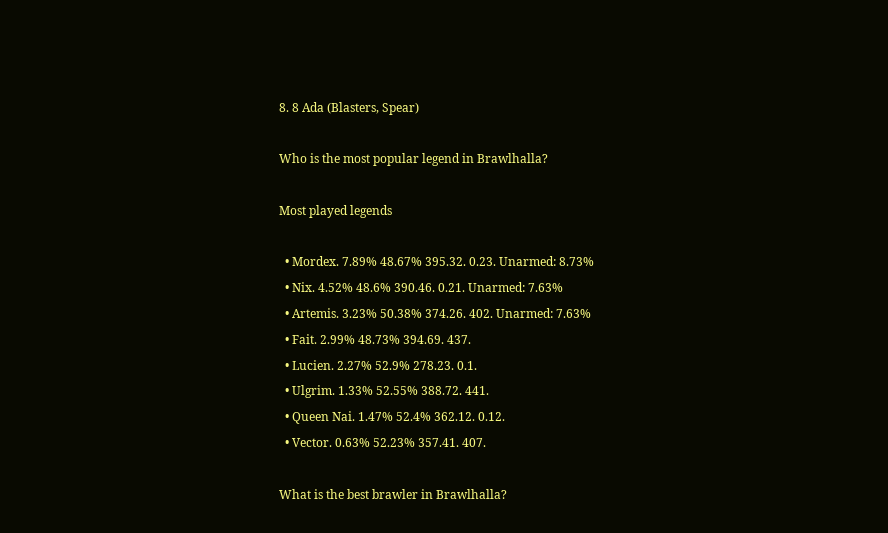8. 8 Ada (Blasters, Spear)

Who is the most popular legend in Brawlhalla?

Most played legends

  • Mordex. 7.89% 48.67% 395.32. 0.23. Unarmed: 8.73%
  • Nix. 4.52% 48.6% 390.46. 0.21. Unarmed: 7.63%
  • Artemis. 3.23% 50.38% 374.26. 402. Unarmed: 7.63%
  • Fait. 2.99% 48.73% 394.69. 437.
  • Lucien. 2.27% 52.9% 278.23. 0.1.
  • Ulgrim. 1.33% 52.55% 388.72. 441.
  • Queen Nai. 1.47% 52.4% 362.12. 0.12.
  • Vector. 0.63% 52.23% 357.41. 407.

What is the best brawler in Brawlhalla?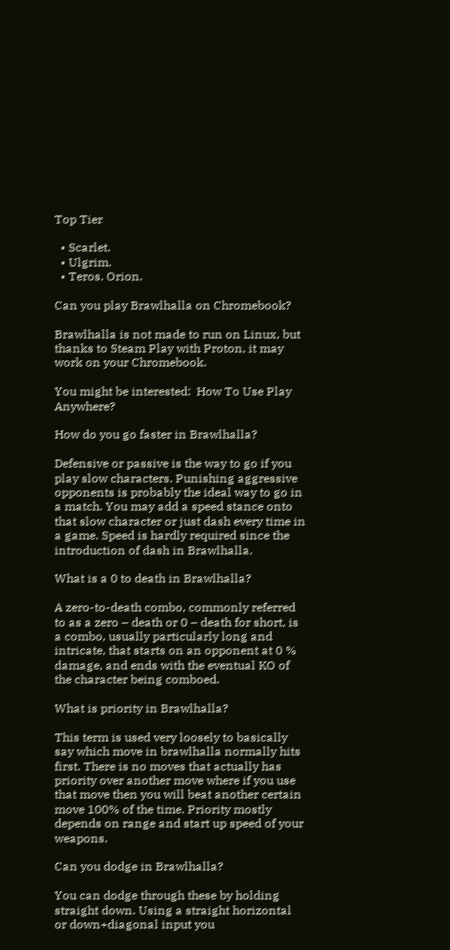Top Tier

  • Scarlet.
  • Ulgrim.
  • Teros. Orion.

Can you play Brawlhalla on Chromebook?

Brawlhalla is not made to run on Linux, but thanks to Steam Play with Proton, it may work on your Chromebook.

You might be interested:  How To Use Play Anywhere?

How do you go faster in Brawlhalla?

Defensive or passive is the way to go if you play slow characters. Punishing aggressive opponents is probably the ideal way to go in a match. You may add a speed stance onto that slow character or just dash every time in a game. Speed is hardly required since the introduction of dash in Brawlhalla.

What is a 0 to death in Brawlhalla?

A zero-to-death combo, commonly referred to as a zero – death or 0 – death for short, is a combo, usually particularly long and intricate, that starts on an opponent at 0 % damage, and ends with the eventual KO of the character being comboed.

What is priority in Brawlhalla?

This term is used very loosely to basically say which move in brawlhalla normally hits first. There is no moves that actually has priority over another move where if you use that move then you will beat another certain move 100% of the time. Priority mostly depends on range and start up speed of your weapons.

Can you dodge in Brawlhalla?

You can dodge through these by holding straight down. Using a straight horizontal or down+diagonal input you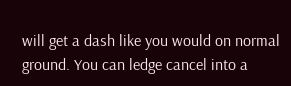will get a dash like you would on normal ground. You can ledge cancel into a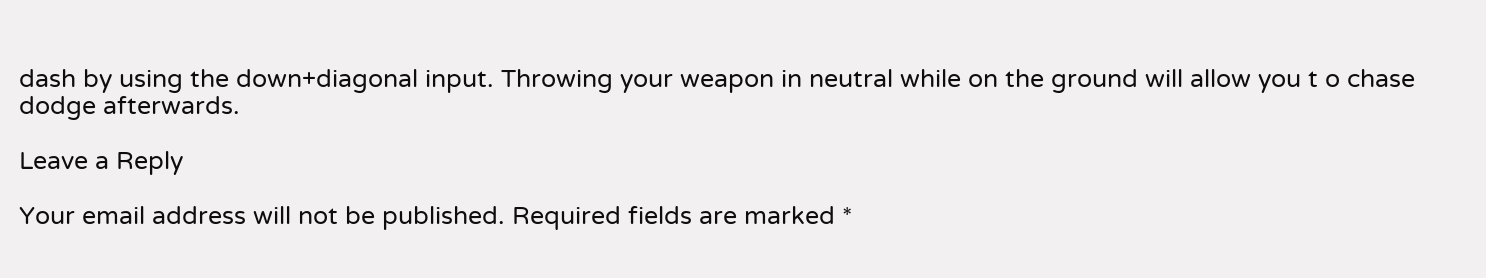dash by using the down+diagonal input. Throwing your weapon in neutral while on the ground will allow you t o chase dodge afterwards.

Leave a Reply

Your email address will not be published. Required fields are marked *